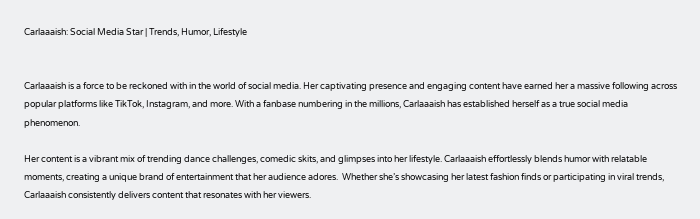Carlaaaish: Social Media Star | Trends, Humor, Lifestyle


Carlaaaish is a force to be reckoned with in the world of social media. Her captivating presence and engaging content have earned her a massive following across popular platforms like TikTok, Instagram, and more. With a fanbase numbering in the millions, Carlaaaish has established herself as a true social media phenomenon.

Her content is a vibrant mix of trending dance challenges, comedic skits, and glimpses into her lifestyle. Carlaaaish effortlessly blends humor with relatable moments, creating a unique brand of entertainment that her audience adores.  Whether she’s showcasing her latest fashion finds or participating in viral trends, Carlaaaish consistently delivers content that resonates with her viewers.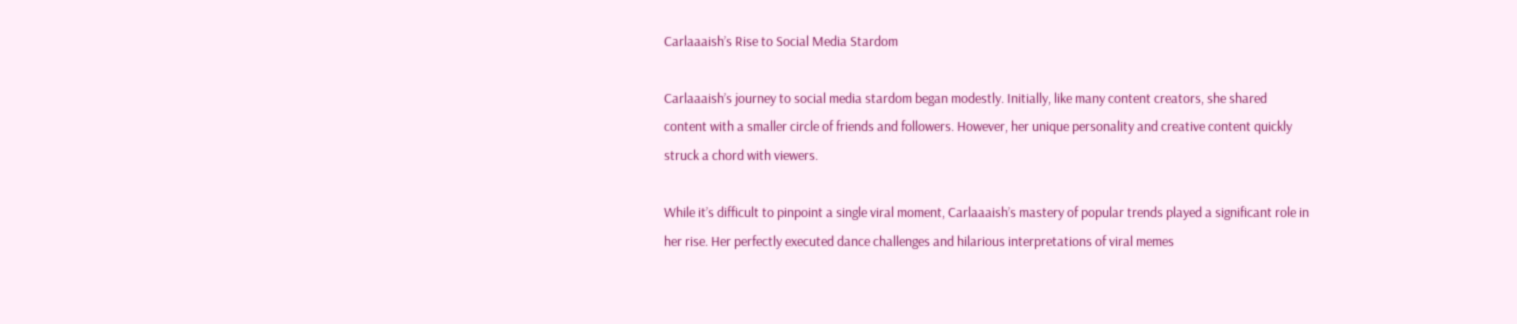Carlaaaish’s Rise to Social Media Stardom

Carlaaaish’s journey to social media stardom began modestly. Initially, like many content creators, she shared content with a smaller circle of friends and followers. However, her unique personality and creative content quickly struck a chord with viewers.

While it’s difficult to pinpoint a single viral moment, Carlaaaish’s mastery of popular trends played a significant role in her rise. Her perfectly executed dance challenges and hilarious interpretations of viral memes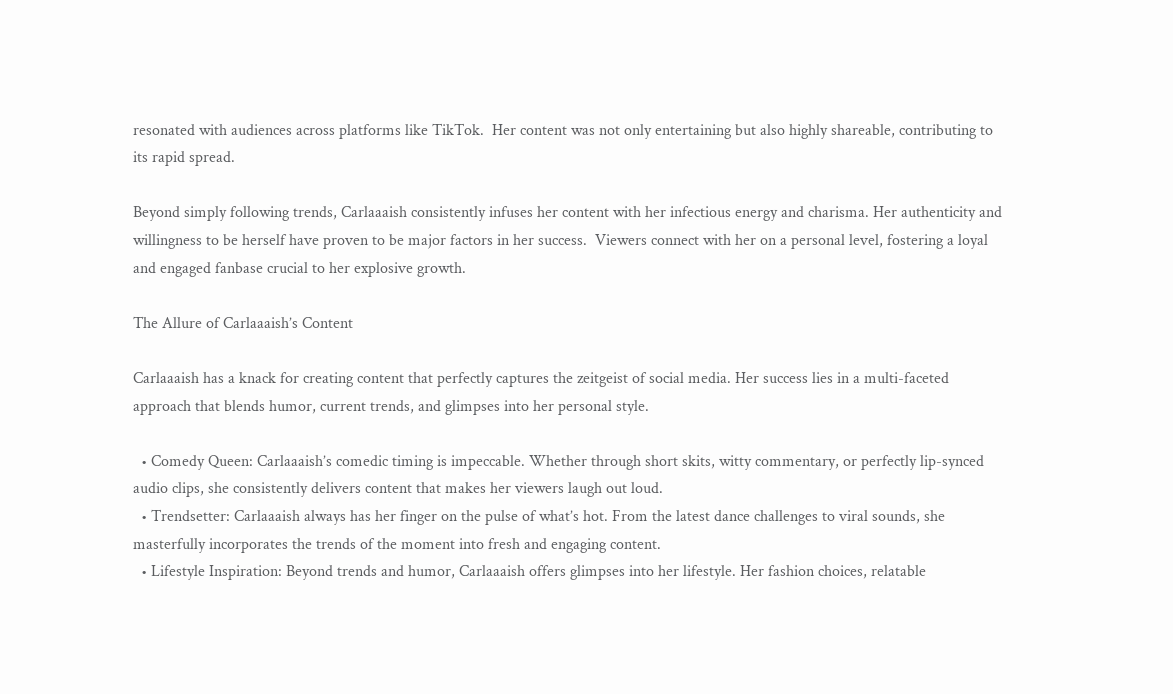resonated with audiences across platforms like TikTok.  Her content was not only entertaining but also highly shareable, contributing to its rapid spread.

Beyond simply following trends, Carlaaaish consistently infuses her content with her infectious energy and charisma. Her authenticity and willingness to be herself have proven to be major factors in her success.  Viewers connect with her on a personal level, fostering a loyal and engaged fanbase crucial to her explosive growth.

The Allure of Carlaaaish’s Content

Carlaaaish has a knack for creating content that perfectly captures the zeitgeist of social media. Her success lies in a multi-faceted approach that blends humor, current trends, and glimpses into her personal style.

  • Comedy Queen: Carlaaaish’s comedic timing is impeccable. Whether through short skits, witty commentary, or perfectly lip-synced audio clips, she consistently delivers content that makes her viewers laugh out loud.
  • Trendsetter: Carlaaaish always has her finger on the pulse of what’s hot. From the latest dance challenges to viral sounds, she masterfully incorporates the trends of the moment into fresh and engaging content.
  • Lifestyle Inspiration: Beyond trends and humor, Carlaaaish offers glimpses into her lifestyle. Her fashion choices, relatable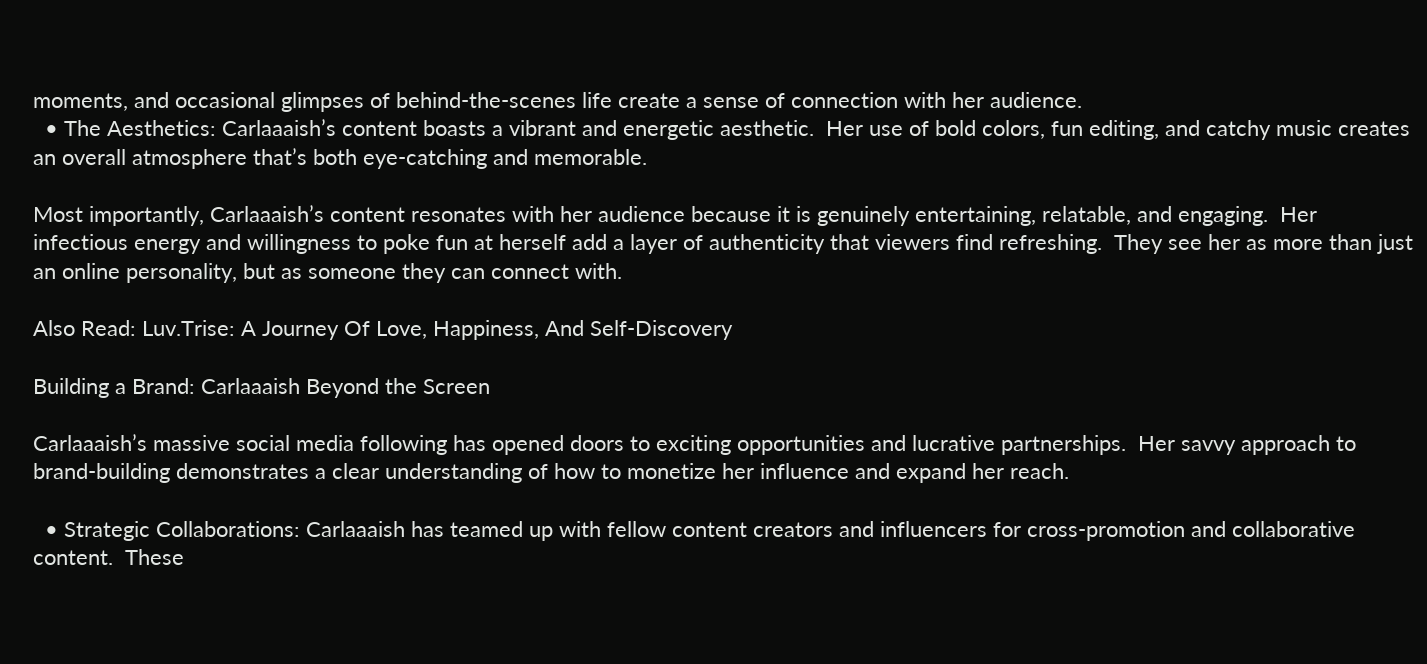moments, and occasional glimpses of behind-the-scenes life create a sense of connection with her audience.
  • The Aesthetics: Carlaaaish’s content boasts a vibrant and energetic aesthetic.  Her use of bold colors, fun editing, and catchy music creates an overall atmosphere that’s both eye-catching and memorable.

Most importantly, Carlaaaish’s content resonates with her audience because it is genuinely entertaining, relatable, and engaging.  Her infectious energy and willingness to poke fun at herself add a layer of authenticity that viewers find refreshing.  They see her as more than just an online personality, but as someone they can connect with.

Also Read: Luv.Trise: A Journey Of Love, Happiness, And Self-Discovery

Building a Brand: Carlaaaish Beyond the Screen

Carlaaaish’s massive social media following has opened doors to exciting opportunities and lucrative partnerships.  Her savvy approach to brand-building demonstrates a clear understanding of how to monetize her influence and expand her reach.

  • Strategic Collaborations: Carlaaaish has teamed up with fellow content creators and influencers for cross-promotion and collaborative content.  These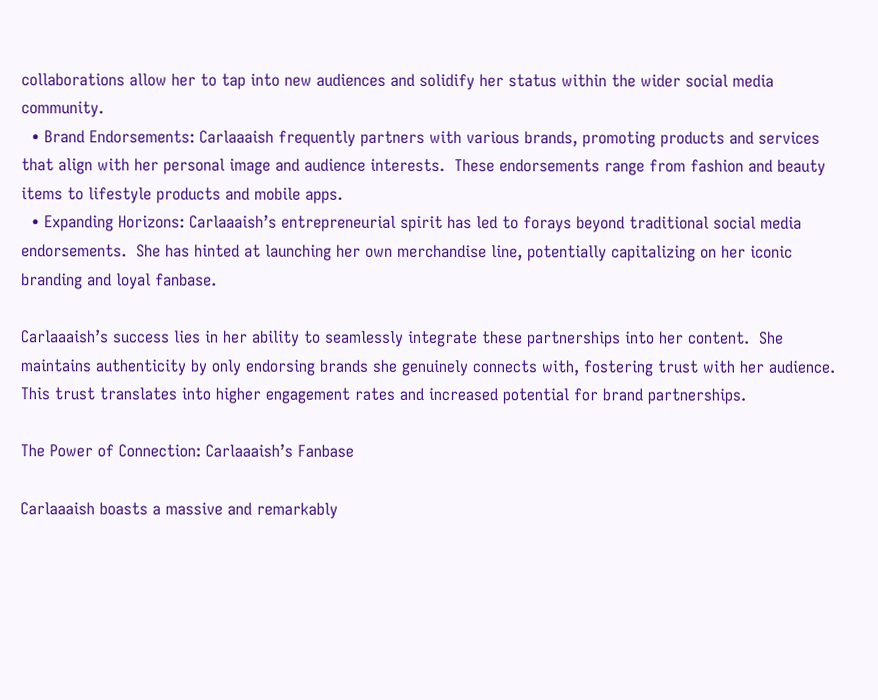collaborations allow her to tap into new audiences and solidify her status within the wider social media community.
  • Brand Endorsements: Carlaaaish frequently partners with various brands, promoting products and services that align with her personal image and audience interests.  These endorsements range from fashion and beauty items to lifestyle products and mobile apps.
  • Expanding Horizons: Carlaaaish’s entrepreneurial spirit has led to forays beyond traditional social media endorsements.  She has hinted at launching her own merchandise line, potentially capitalizing on her iconic branding and loyal fanbase.

Carlaaaish’s success lies in her ability to seamlessly integrate these partnerships into her content.  She maintains authenticity by only endorsing brands she genuinely connects with, fostering trust with her audience. This trust translates into higher engagement rates and increased potential for brand partnerships.

The Power of Connection: Carlaaaish’s Fanbase

Carlaaaish boasts a massive and remarkably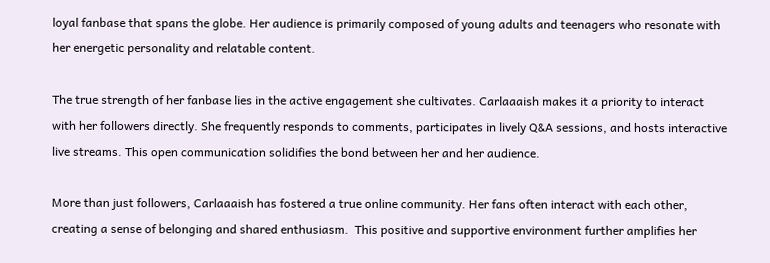loyal fanbase that spans the globe. Her audience is primarily composed of young adults and teenagers who resonate with her energetic personality and relatable content.

The true strength of her fanbase lies in the active engagement she cultivates. Carlaaaish makes it a priority to interact with her followers directly. She frequently responds to comments, participates in lively Q&A sessions, and hosts interactive live streams. This open communication solidifies the bond between her and her audience.

More than just followers, Carlaaaish has fostered a true online community. Her fans often interact with each other, creating a sense of belonging and shared enthusiasm.  This positive and supportive environment further amplifies her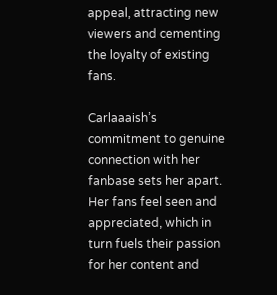appeal, attracting new viewers and cementing the loyalty of existing fans.

Carlaaaish’s commitment to genuine connection with her fanbase sets her apart. Her fans feel seen and appreciated, which in turn fuels their passion for her content and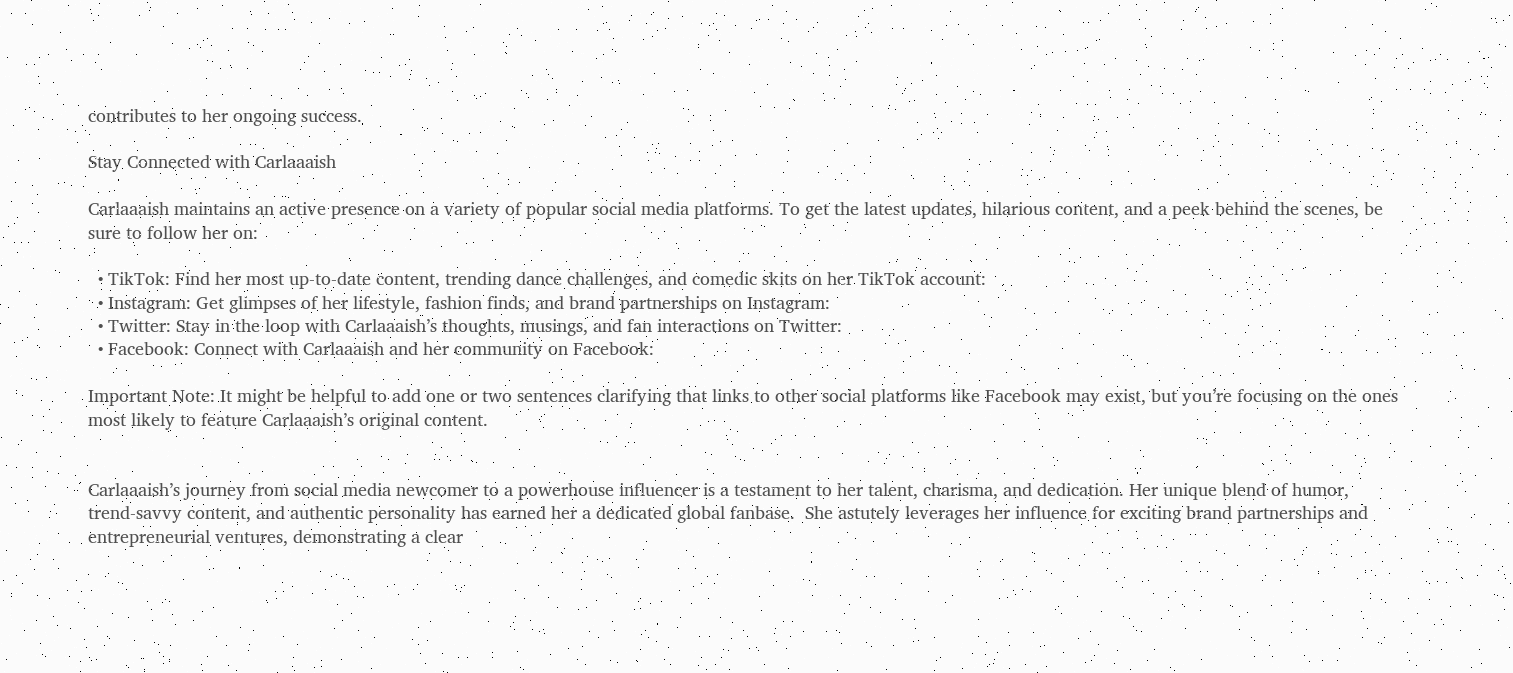contributes to her ongoing success.

Stay Connected with Carlaaaish

Carlaaaish maintains an active presence on a variety of popular social media platforms. To get the latest updates, hilarious content, and a peek behind the scenes, be sure to follow her on:

  • TikTok: Find her most up-to-date content, trending dance challenges, and comedic skits on her TikTok account:
  • Instagram: Get glimpses of her lifestyle, fashion finds, and brand partnerships on Instagram:
  • Twitter: Stay in the loop with Carlaaaish’s thoughts, musings, and fan interactions on Twitter:
  • Facebook: Connect with Carlaaaish and her community on Facebook:

Important Note: It might be helpful to add one or two sentences clarifying that links to other social platforms like Facebook may exist, but you’re focusing on the ones most likely to feature Carlaaaish’s original content.


Carlaaaish’s journey from social media newcomer to a powerhouse influencer is a testament to her talent, charisma, and dedication. Her unique blend of humor, trend-savvy content, and authentic personality has earned her a dedicated global fanbase.  She astutely leverages her influence for exciting brand partnerships and entrepreneurial ventures, demonstrating a clear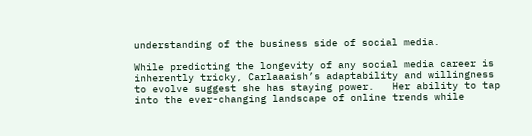understanding of the business side of social media.

While predicting the longevity of any social media career is inherently tricky, Carlaaaish’s adaptability and willingness to evolve suggest she has staying power.   Her ability to tap into the ever-changing landscape of online trends while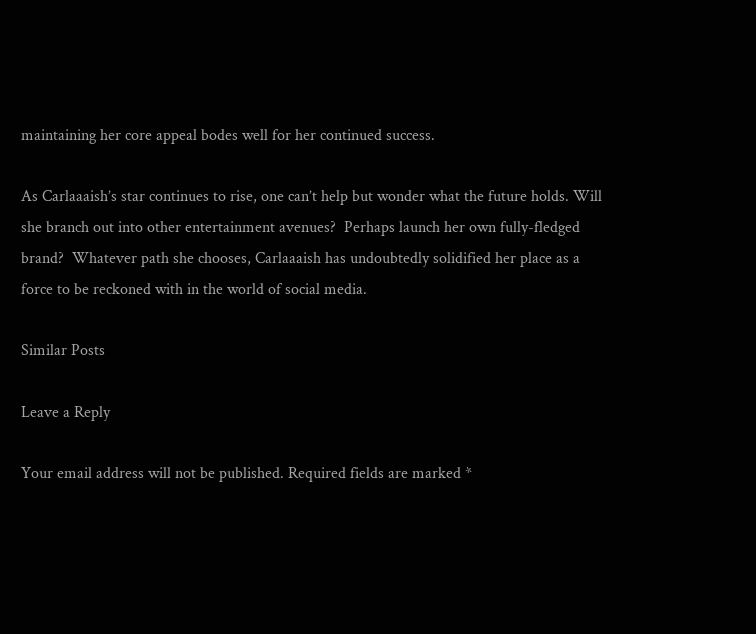maintaining her core appeal bodes well for her continued success.

As Carlaaaish’s star continues to rise, one can’t help but wonder what the future holds. Will she branch out into other entertainment avenues?  Perhaps launch her own fully-fledged brand?  Whatever path she chooses, Carlaaaish has undoubtedly solidified her place as a force to be reckoned with in the world of social media.

Similar Posts

Leave a Reply

Your email address will not be published. Required fields are marked *